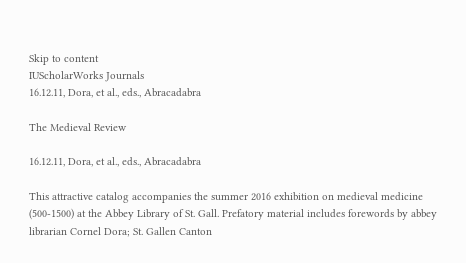Skip to content
IUScholarWorks Journals
16.12.11, Dora, et al., eds., Abracadabra

The Medieval Review

16.12.11, Dora, et al., eds., Abracadabra

This attractive catalog accompanies the summer 2016 exhibition on medieval medicine (500-1500) at the Abbey Library of St. Gall. Prefatory material includes forewords by abbey librarian Cornel Dora; St. Gallen Canton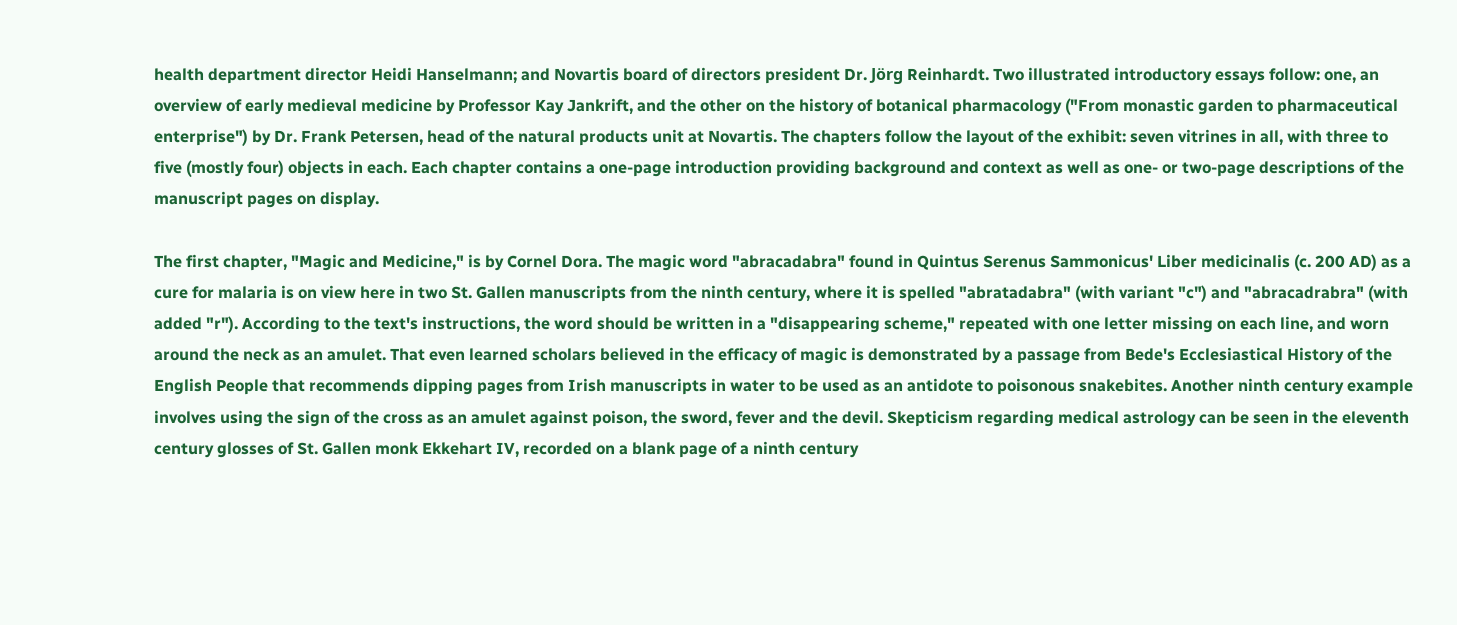health department director Heidi Hanselmann; and Novartis board of directors president Dr. Jörg Reinhardt. Two illustrated introductory essays follow: one, an overview of early medieval medicine by Professor Kay Jankrift, and the other on the history of botanical pharmacology ("From monastic garden to pharmaceutical enterprise") by Dr. Frank Petersen, head of the natural products unit at Novartis. The chapters follow the layout of the exhibit: seven vitrines in all, with three to five (mostly four) objects in each. Each chapter contains a one-page introduction providing background and context as well as one- or two-page descriptions of the manuscript pages on display.

The first chapter, "Magic and Medicine," is by Cornel Dora. The magic word "abracadabra" found in Quintus Serenus Sammonicus' Liber medicinalis (c. 200 AD) as a cure for malaria is on view here in two St. Gallen manuscripts from the ninth century, where it is spelled "abratadabra" (with variant "c") and "abracadrabra" (with added "r"). According to the text's instructions, the word should be written in a "disappearing scheme," repeated with one letter missing on each line, and worn around the neck as an amulet. That even learned scholars believed in the efficacy of magic is demonstrated by a passage from Bede's Ecclesiastical History of the English People that recommends dipping pages from Irish manuscripts in water to be used as an antidote to poisonous snakebites. Another ninth century example involves using the sign of the cross as an amulet against poison, the sword, fever and the devil. Skepticism regarding medical astrology can be seen in the eleventh century glosses of St. Gallen monk Ekkehart IV, recorded on a blank page of a ninth century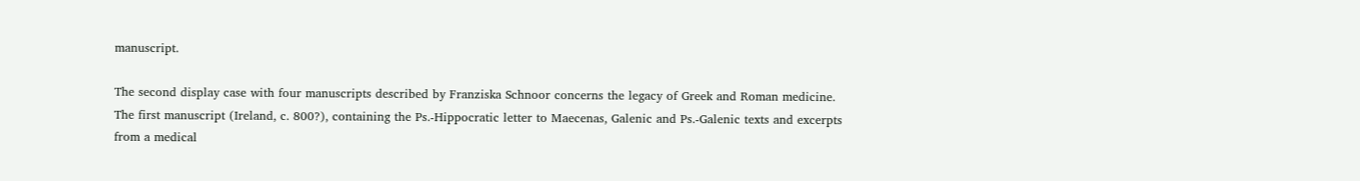manuscript.

The second display case with four manuscripts described by Franziska Schnoor concerns the legacy of Greek and Roman medicine. The first manuscript (Ireland, c. 800?), containing the Ps.-Hippocratic letter to Maecenas, Galenic and Ps.-Galenic texts and excerpts from a medical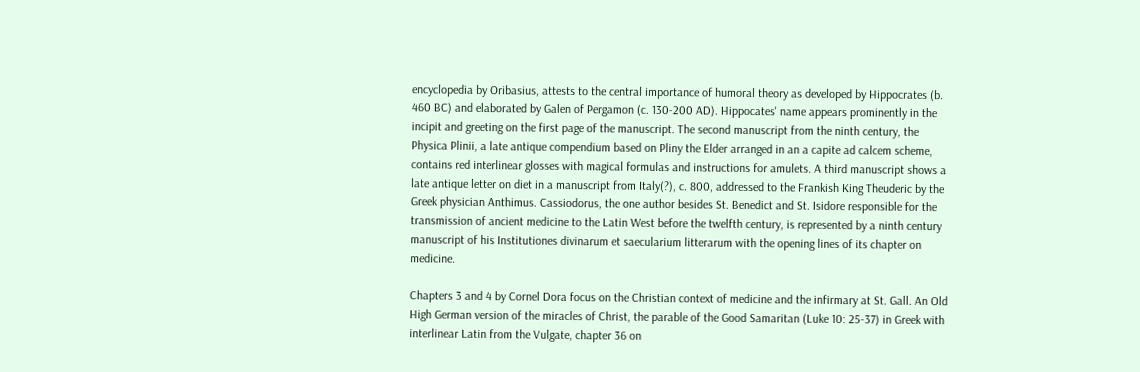encyclopedia by Oribasius, attests to the central importance of humoral theory as developed by Hippocrates (b. 460 BC) and elaborated by Galen of Pergamon (c. 130-200 AD). Hippocates' name appears prominently in the incipit and greeting on the first page of the manuscript. The second manuscript from the ninth century, the Physica Plinii, a late antique compendium based on Pliny the Elder arranged in an a capite ad calcem scheme, contains red interlinear glosses with magical formulas and instructions for amulets. A third manuscript shows a late antique letter on diet in a manuscript from Italy(?), c. 800, addressed to the Frankish King Theuderic by the Greek physician Anthimus. Cassiodorus, the one author besides St. Benedict and St. Isidore responsible for the transmission of ancient medicine to the Latin West before the twelfth century, is represented by a ninth century manuscript of his Institutiones divinarum et saecularium litterarum with the opening lines of its chapter on medicine.

Chapters 3 and 4 by Cornel Dora focus on the Christian context of medicine and the infirmary at St. Gall. An Old High German version of the miracles of Christ, the parable of the Good Samaritan (Luke 10: 25-37) in Greek with interlinear Latin from the Vulgate, chapter 36 on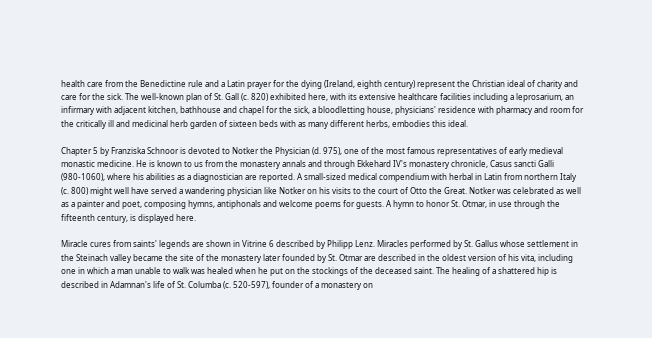health care from the Benedictine rule and a Latin prayer for the dying (Ireland, eighth century) represent the Christian ideal of charity and care for the sick. The well-known plan of St. Gall (c. 820) exhibited here, with its extensive healthcare facilities including a leprosarium, an infirmary with adjacent kitchen, bathhouse and chapel for the sick, a bloodletting house, physicians' residence with pharmacy and room for the critically ill and medicinal herb garden of sixteen beds with as many different herbs, embodies this ideal.

Chapter 5 by Franziska Schnoor is devoted to Notker the Physician (d. 975), one of the most famous representatives of early medieval monastic medicine. He is known to us from the monastery annals and through Ekkehard IV's monastery chronicle, Casus sancti Galli (980-1060), where his abilities as a diagnostician are reported. A small-sized medical compendium with herbal in Latin from northern Italy (c. 800) might well have served a wandering physician like Notker on his visits to the court of Otto the Great. Notker was celebrated as well as a painter and poet, composing hymns, antiphonals and welcome poems for guests. A hymn to honor St. Otmar, in use through the fifteenth century, is displayed here.

Miracle cures from saints' legends are shown in Vitrine 6 described by Philipp Lenz. Miracles performed by St. Gallus whose settlement in the Steinach valley became the site of the monastery later founded by St. Otmar are described in the oldest version of his vita, including one in which a man unable to walk was healed when he put on the stockings of the deceased saint. The healing of a shattered hip is described in Adamnan's life of St. Columba (c. 520-597), founder of a monastery on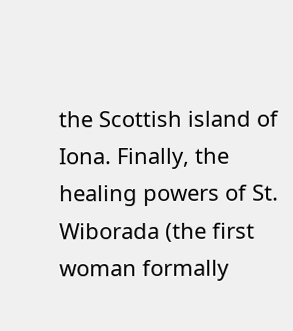the Scottish island of Iona. Finally, the healing powers of St. Wiborada (the first woman formally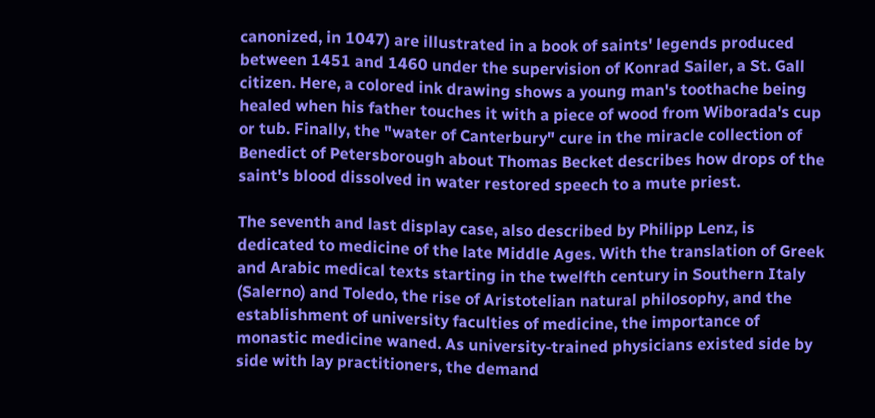canonized, in 1047) are illustrated in a book of saints' legends produced between 1451 and 1460 under the supervision of Konrad Sailer, a St. Gall citizen. Here, a colored ink drawing shows a young man's toothache being healed when his father touches it with a piece of wood from Wiborada's cup or tub. Finally, the "water of Canterbury" cure in the miracle collection of Benedict of Petersborough about Thomas Becket describes how drops of the saint's blood dissolved in water restored speech to a mute priest.

The seventh and last display case, also described by Philipp Lenz, is dedicated to medicine of the late Middle Ages. With the translation of Greek and Arabic medical texts starting in the twelfth century in Southern Italy (Salerno) and Toledo, the rise of Aristotelian natural philosophy, and the establishment of university faculties of medicine, the importance of monastic medicine waned. As university-trained physicians existed side by side with lay practitioners, the demand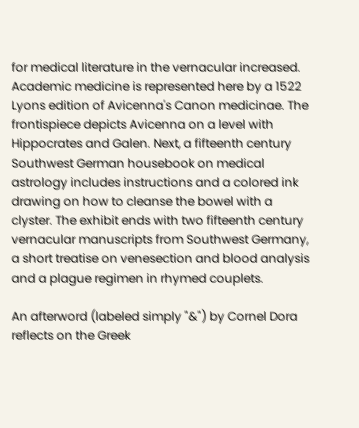for medical literature in the vernacular increased. Academic medicine is represented here by a 1522 Lyons edition of Avicenna's Canon medicinae. The frontispiece depicts Avicenna on a level with Hippocrates and Galen. Next, a fifteenth century Southwest German housebook on medical astrology includes instructions and a colored ink drawing on how to cleanse the bowel with a clyster. The exhibit ends with two fifteenth century vernacular manuscripts from Southwest Germany, a short treatise on venesection and blood analysis and a plague regimen in rhymed couplets.

An afterword (labeled simply "&") by Cornel Dora reflects on the Greek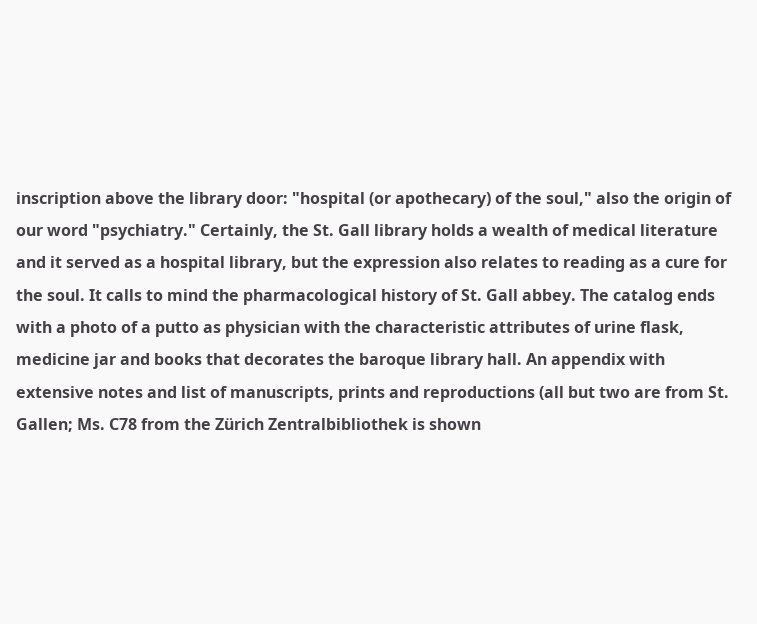inscription above the library door: "hospital (or apothecary) of the soul," also the origin of our word "psychiatry." Certainly, the St. Gall library holds a wealth of medical literature and it served as a hospital library, but the expression also relates to reading as a cure for the soul. It calls to mind the pharmacological history of St. Gall abbey. The catalog ends with a photo of a putto as physician with the characteristic attributes of urine flask, medicine jar and books that decorates the baroque library hall. An appendix with extensive notes and list of manuscripts, prints and reproductions (all but two are from St. Gallen; Ms. C78 from the Zürich Zentralbibliothek is shown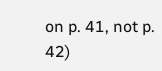on p. 41, not p. 42)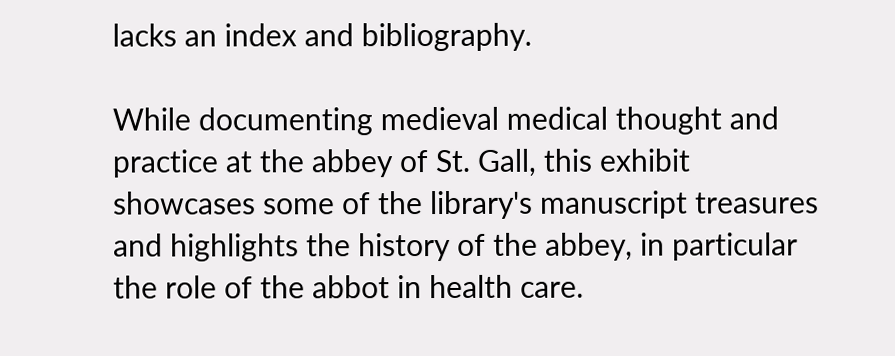lacks an index and bibliography.

While documenting medieval medical thought and practice at the abbey of St. Gall, this exhibit showcases some of the library's manuscript treasures and highlights the history of the abbey, in particular the role of the abbot in health care.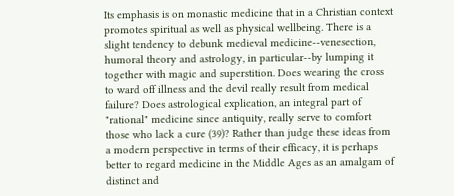Its emphasis is on monastic medicine that in a Christian context promotes spiritual as well as physical wellbeing. There is a slight tendency to debunk medieval medicine--venesection, humoral theory and astrology, in particular--by lumping it together with magic and superstition. Does wearing the cross to ward off illness and the devil really result from medical failure? Does astrological explication, an integral part of "rational" medicine since antiquity, really serve to comfort those who lack a cure (39)? Rather than judge these ideas from a modern perspective in terms of their efficacy, it is perhaps better to regard medicine in the Middle Ages as an amalgam of distinct and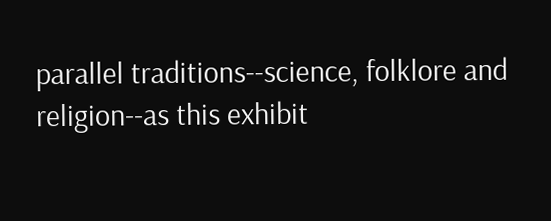parallel traditions--science, folklore and religion--as this exhibit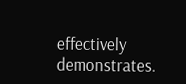effectively demonstrates.